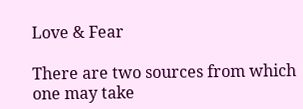Love & Fear

There are two sources from which one may take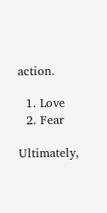action.

  1. Love
  2. Fear

Ultimately,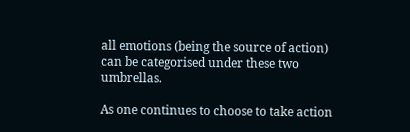all emotions (being the source of action) can be categorised under these two umbrellas.

As one continues to choose to take action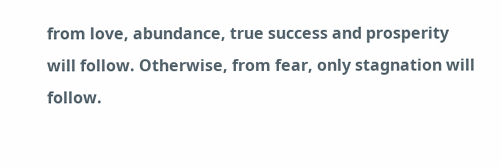from love, abundance, true success and prosperity will follow. Otherwise, from fear, only stagnation will follow.